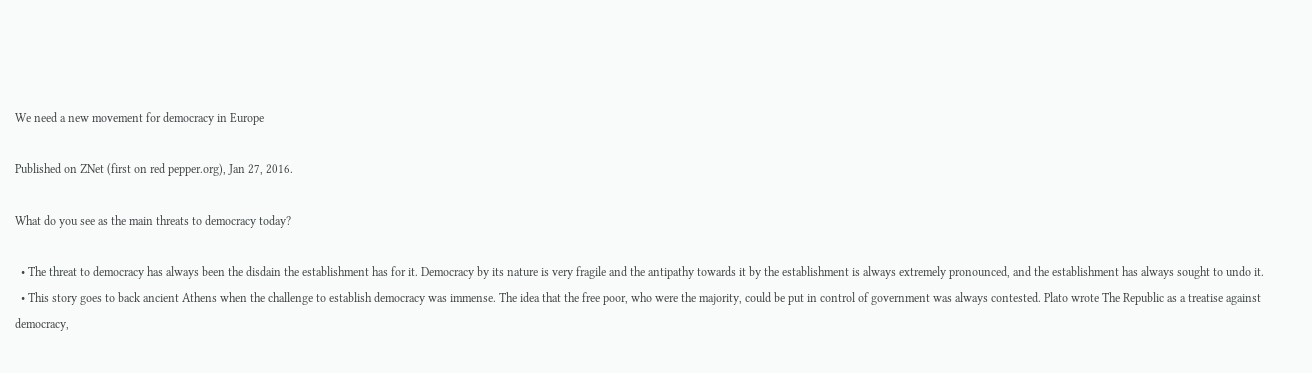We need a new movement for democracy in Europe

Published on ZNet (first on red pepper.org), Jan 27, 2016.

What do you see as the main threats to democracy today?

  • The threat to democracy has always been the disdain the establishment has for it. Democracy by its nature is very fragile and the antipathy towards it by the establishment is always extremely pronounced, and the establishment has always sought to undo it.
  • This story goes to back ancient Athens when the challenge to establish democracy was immense. The idea that the free poor, who were the majority, could be put in control of government was always contested. Plato wrote The Republic as a treatise against democracy,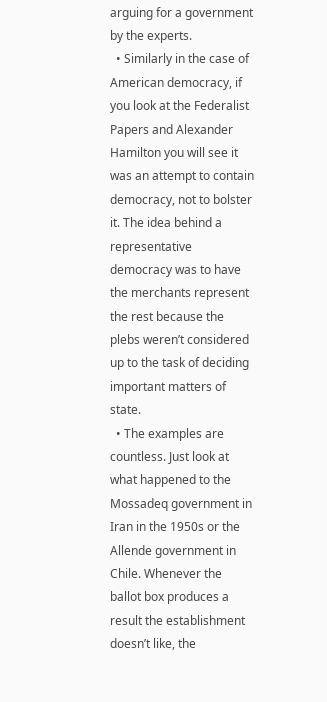arguing for a government by the experts.
  • Similarly in the case of American democracy, if you look at the Federalist Papers and Alexander Hamilton you will see it was an attempt to contain democracy, not to bolster it. The idea behind a representative democracy was to have the merchants represent the rest because the plebs weren’t considered up to the task of deciding important matters of state.
  • The examples are countless. Just look at what happened to the Mossadeq government in Iran in the 1950s or the Allende government in Chile. Whenever the ballot box produces a result the establishment doesn’t like, the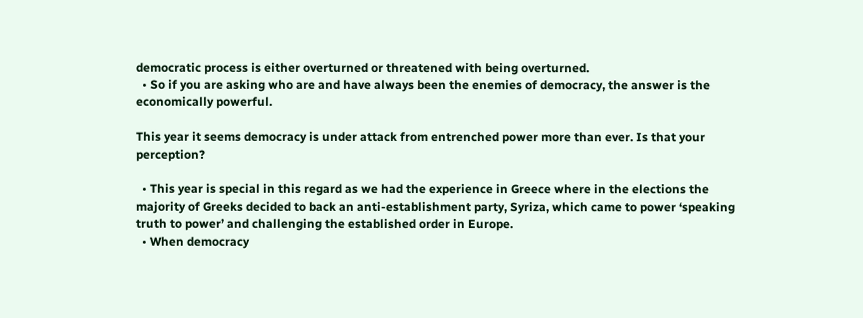democratic process is either overturned or threatened with being overturned.
  • So if you are asking who are and have always been the enemies of democracy, the answer is the economically powerful.

This year it seems democracy is under attack from entrenched power more than ever. Is that your perception?

  • This year is special in this regard as we had the experience in Greece where in the elections the majority of Greeks decided to back an anti-establishment party, Syriza, which came to power ‘speaking truth to power’ and challenging the established order in Europe.
  • When democracy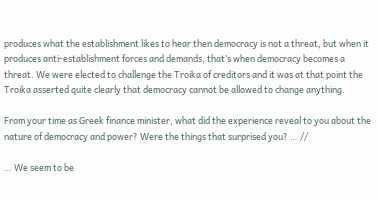produces what the establishment likes to hear then democracy is not a threat, but when it produces anti-establishment forces and demands, that’s when democracy becomes a threat. We were elected to challenge the Troika of creditors and it was at that point the Troika asserted quite clearly that democracy cannot be allowed to change anything.

From your time as Greek finance minister, what did the experience reveal to you about the nature of democracy and power? Were the things that surprised you? … //

… We seem to be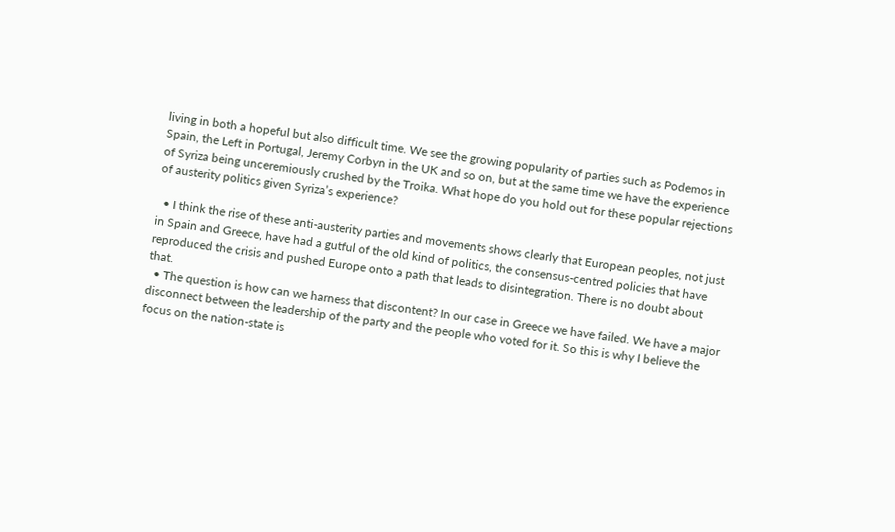living in both a hopeful but also difficult time. We see the growing popularity of parties such as Podemos in Spain, the Left in Portugal, Jeremy Corbyn in the UK and so on, but at the same time we have the experience of Syriza being unceremiously crushed by the Troika. What hope do you hold out for these popular rejections of austerity politics given Syriza’s experience?

  • I think the rise of these anti-austerity parties and movements shows clearly that European peoples, not just in Spain and Greece, have had a gutful of the old kind of politics, the consensus-centred policies that have reproduced the crisis and pushed Europe onto a path that leads to disintegration. There is no doubt about that.
  • The question is how can we harness that discontent? In our case in Greece we have failed. We have a major disconnect between the leadership of the party and the people who voted for it. So this is why I believe the focus on the nation-state is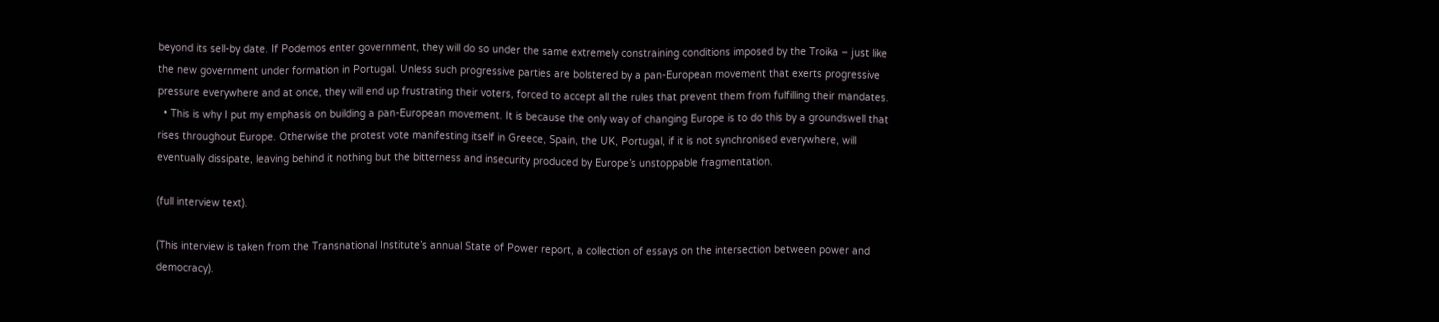beyond its sell-by date. If Podemos enter government, they will do so under the same extremely constraining conditions imposed by the Troika – just like the new government under formation in Portugal. Unless such progressive parties are bolstered by a pan-European movement that exerts progressive pressure everywhere and at once, they will end up frustrating their voters, forced to accept all the rules that prevent them from fulfilling their mandates.
  • This is why I put my emphasis on building a pan-European movement. It is because the only way of changing Europe is to do this by a groundswell that rises throughout Europe. Otherwise the protest vote manifesting itself in Greece, Spain, the UK, Portugal, if it is not synchronised everywhere, will eventually dissipate, leaving behind it nothing but the bitterness and insecurity produced by Europe’s unstoppable fragmentation.

(full interview text).

(This interview is taken from the Transnational Institute’s annual State of Power report, a collection of essays on the intersection between power and democracy).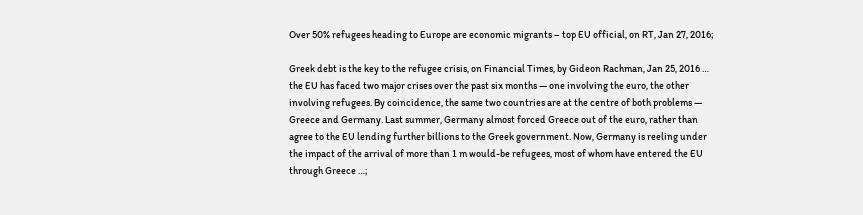Over 50% refugees heading to Europe are economic migrants – top EU official, on RT, Jan 27, 2016;

Greek debt is the key to the refugee crisis, on Financial Times, by Gideon Rachman, Jan 25, 2016 … the EU has faced two major crises over the past six months — one involving the euro, the other involving refugees. By coincidence, the same two countries are at the centre of both problems — Greece and Germany. Last summer, Germany almost forced Greece out of the euro, rather than agree to the EU lending further billions to the Greek government. Now, Germany is reeling under the impact of the arrival of more than 1 m would-be refugees, most of whom have entered the EU through Greece …;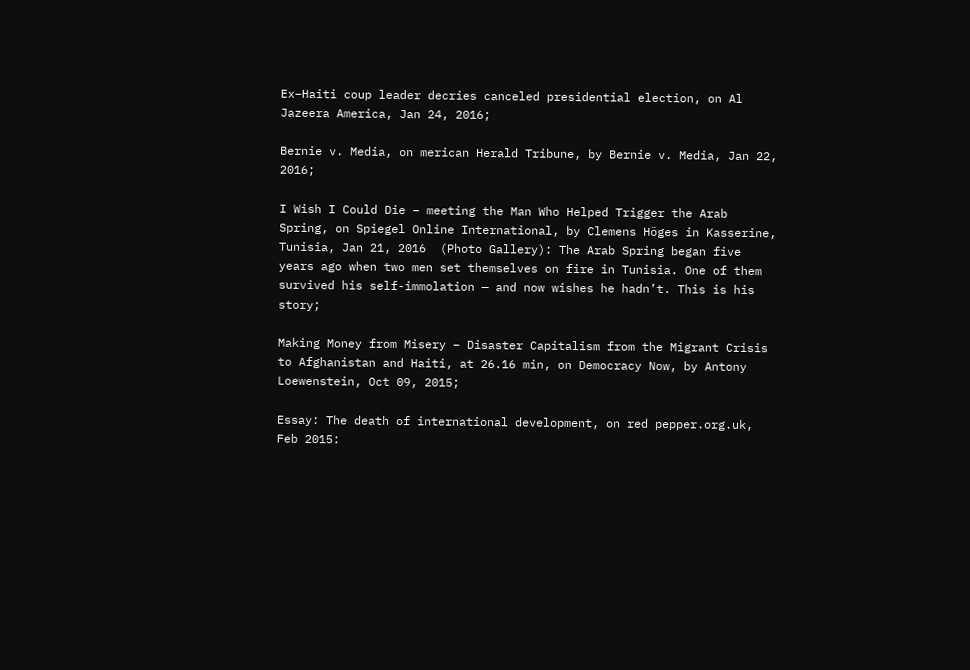Ex–Haiti coup leader decries canceled presidential election, on Al Jazeera America, Jan 24, 2016;

Bernie v. Media, on merican Herald Tribune, by Bernie v. Media, Jan 22, 2016;

I Wish I Could Die – meeting the Man Who Helped Trigger the Arab Spring, on Spiegel Online International, by Clemens Höges in Kasserine, Tunisia, Jan 21, 2016  (Photo Gallery): The Arab Spring began five years ago when two men set themselves on fire in Tunisia. One of them survived his self-immolation — and now wishes he hadn’t. This is his story;

Making Money from Misery – Disaster Capitalism from the Migrant Crisis to Afghanistan and Haiti, at 26.16 min, on Democracy Now, by Antony Loewenstein, Oct 09, 2015;

Essay: The death of international development, on red pepper.org.uk, Feb 2015: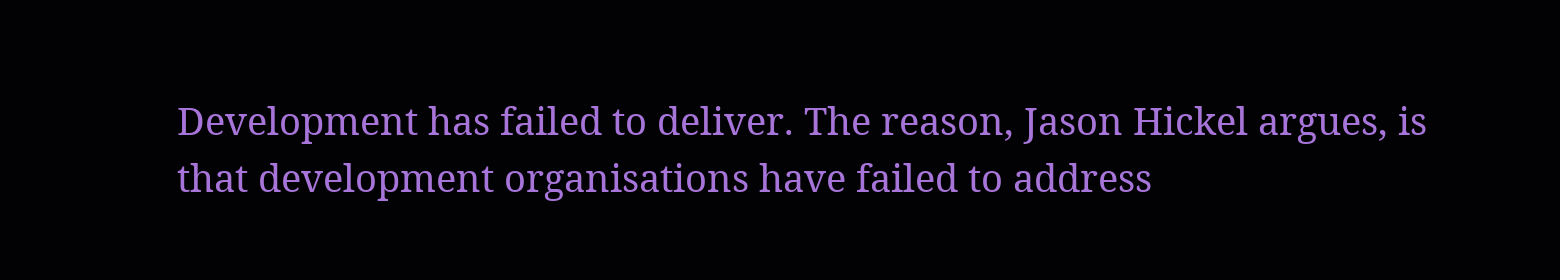Development has failed to deliver. The reason, Jason Hickel argues, is that development organisations have failed to address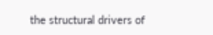the structural drivers of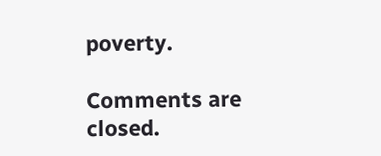poverty.

Comments are closed.